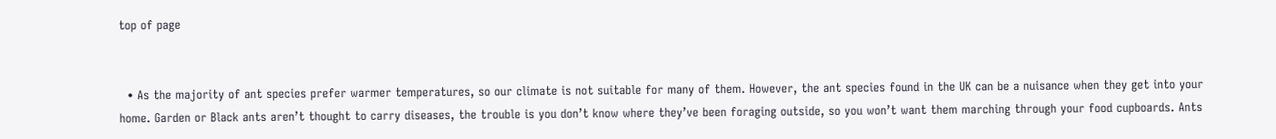top of page


  • As the majority of ant species prefer warmer temperatures, so our climate is not suitable for many of them. However, the ant species found in the UK can be a nuisance when they get into your home. Garden or Black ants aren’t thought to carry diseases, the trouble is you don’t know where they’ve been foraging outside, so you won’t want them marching through your food cupboards. Ants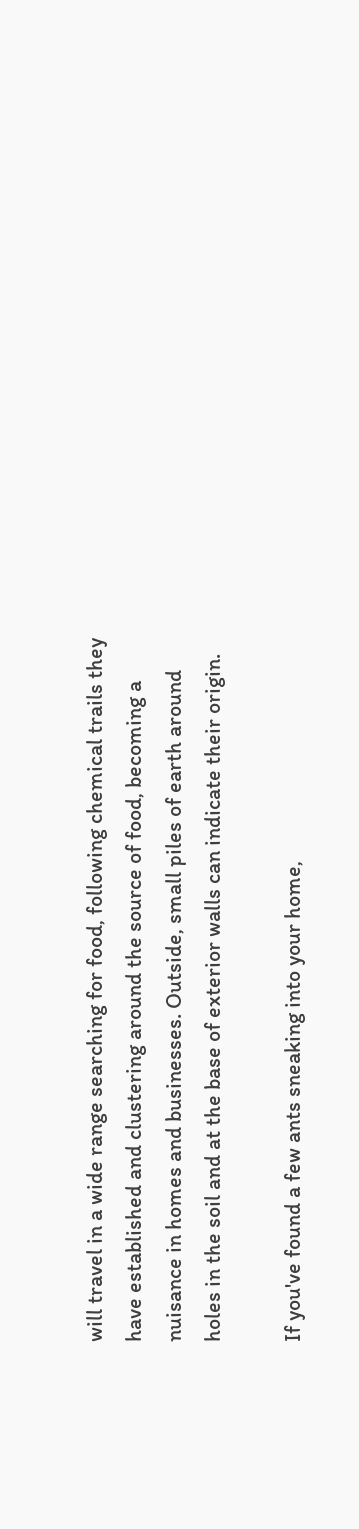will travel in a wide range searching for food, following chemical trails they have established and clustering around the source of food, becoming a nuisance in homes and businesses. Outside, small piles of earth around holes in the soil and at the base of exterior walls can indicate their origin.

If you've found a few ants sneaking into your home,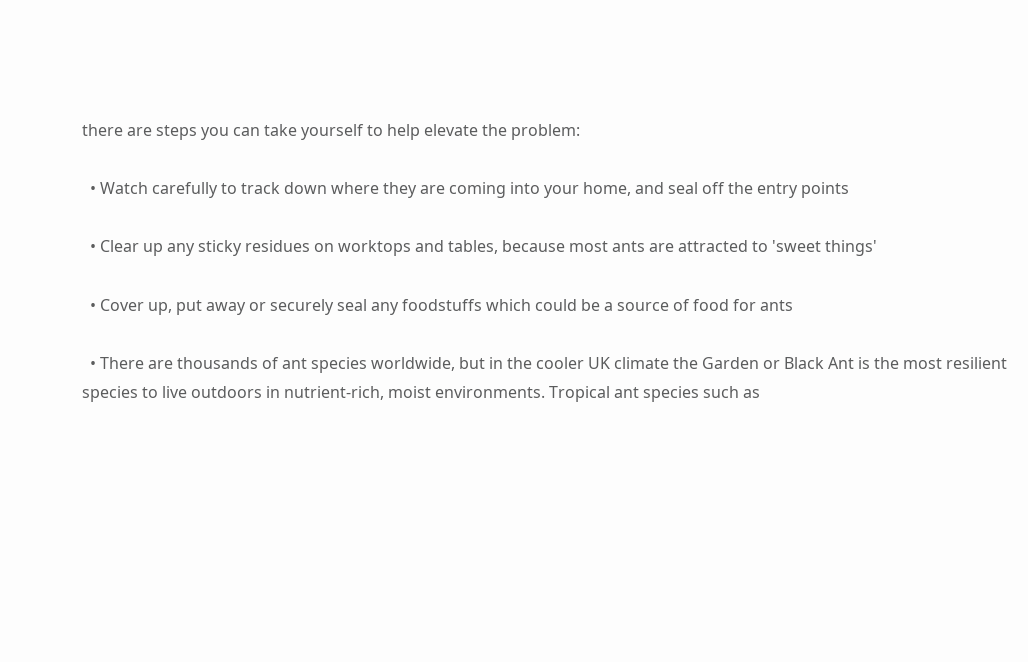there are steps you can take yourself to help elevate the problem:

  • Watch carefully to track down where they are coming into your home, and seal off the entry points

  • Clear up any sticky residues on worktops and tables, because most ants are attracted to 'sweet things'

  • Cover up, put away or securely seal any foodstuffs which could be a source of food for ants

  • There are thousands of ant species worldwide, but in the cooler UK climate the Garden or Black Ant is the most resilient species to live outdoors in nutrient-rich, moist environments. Tropical ant species such as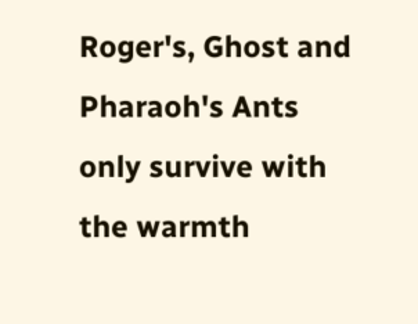Roger's, Ghost and Pharaoh's Ants only survive with the warmth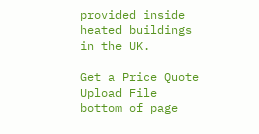provided inside heated buildings in the UK.

Get a Price Quote
Upload File
bottom of page